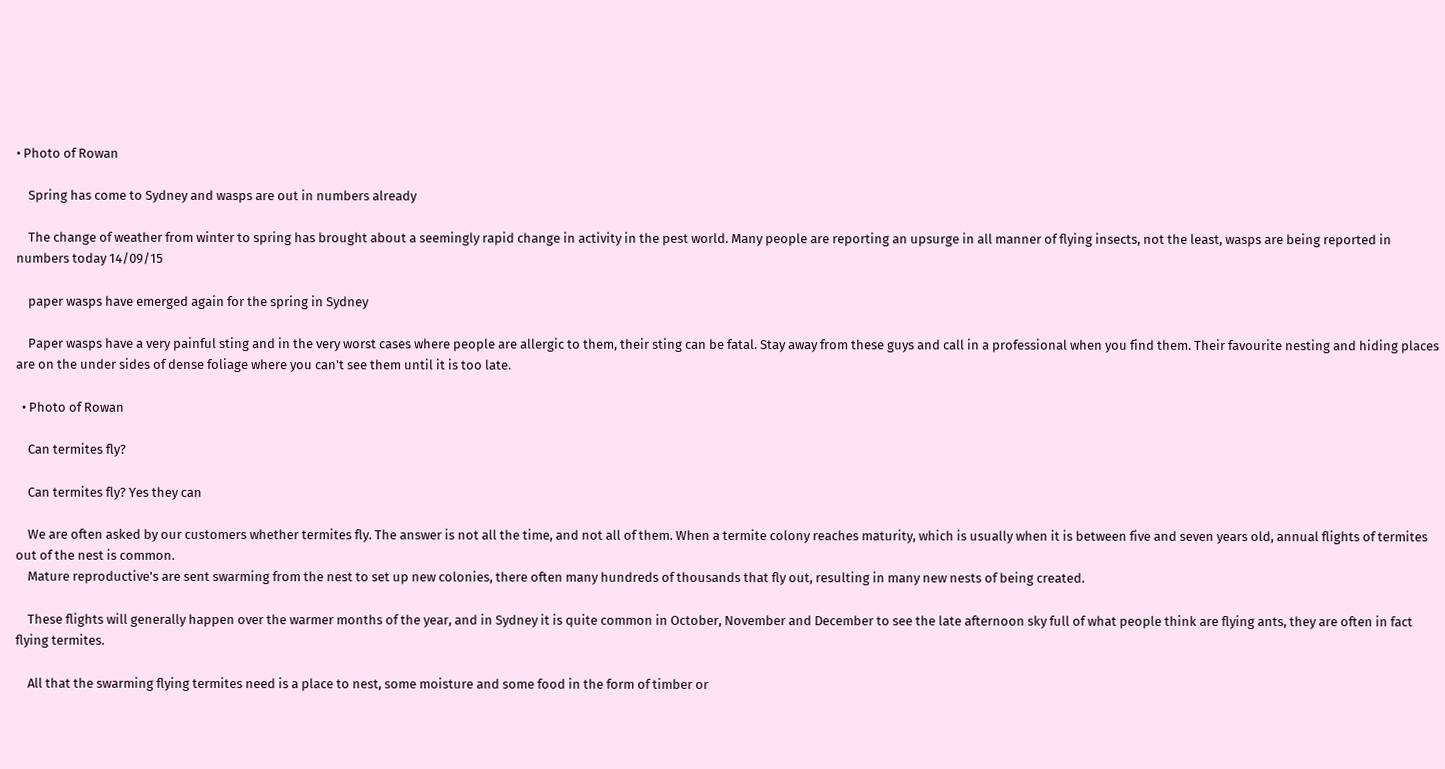• Photo of Rowan

    Spring has come to Sydney and wasps are out in numbers already

    The change of weather from winter to spring has brought about a seemingly rapid change in activity in the pest world. Many people are reporting an upsurge in all manner of flying insects, not the least, wasps are being reported in numbers today 14/09/15

    paper wasps have emerged again for the spring in Sydney

    Paper wasps have a very painful sting and in the very worst cases where people are allergic to them, their sting can be fatal. Stay away from these guys and call in a professional when you find them. Their favourite nesting and hiding places are on the under sides of dense foliage where you can't see them until it is too late.

  • Photo of Rowan

    Can termites fly?

    Can termites fly? Yes they can

    We are often asked by our customers whether termites fly. The answer is not all the time, and not all of them. When a termite colony reaches maturity, which is usually when it is between five and seven years old, annual flights of termites out of the nest is common.
    Mature reproductive's are sent swarming from the nest to set up new colonies, there often many hundreds of thousands that fly out, resulting in many new nests of being created.

    These flights will generally happen over the warmer months of the year, and in Sydney it is quite common in October, November and December to see the late afternoon sky full of what people think are flying ants, they are often in fact flying termites.

    All that the swarming flying termites need is a place to nest, some moisture and some food in the form of timber or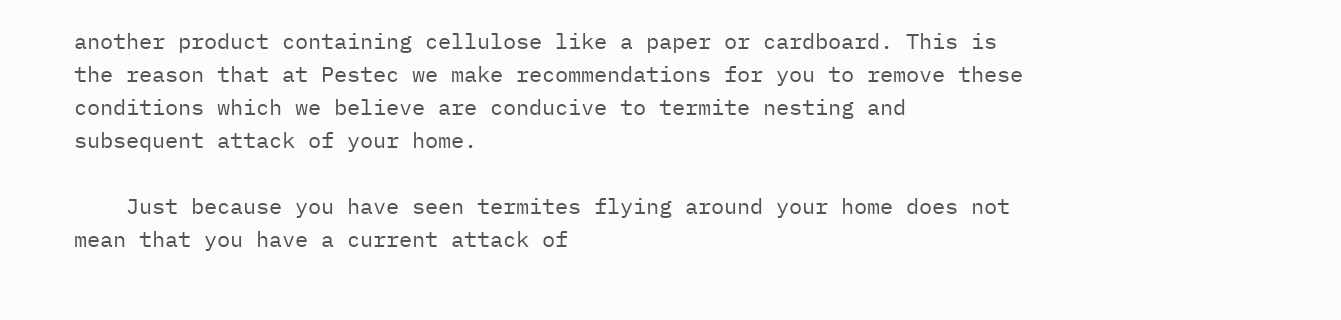another product containing cellulose like a paper or cardboard. This is the reason that at Pestec we make recommendations for you to remove these conditions which we believe are conducive to termite nesting and subsequent attack of your home.

    Just because you have seen termites flying around your home does not mean that you have a current attack of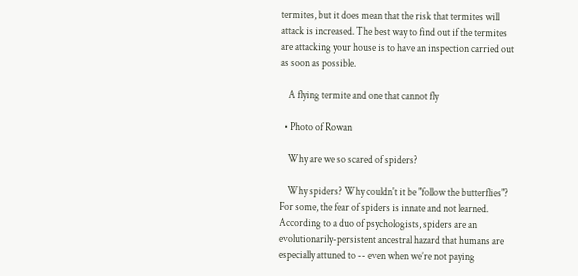termites, but it does mean that the risk that termites will attack is increased. The best way to find out if the termites are attacking your house is to have an inspection carried out as soon as possible.

    A flying termite and one that cannot fly

  • Photo of Rowan

    Why are we so scared of spiders?

    Why spiders? Why couldn't it be "follow the butterflies"? For some, the fear of spiders is innate and not learned. According to a duo of psychologists, spiders are an evolutionarily-persistent ancestral hazard that humans are especially attuned to -- even when we’re not paying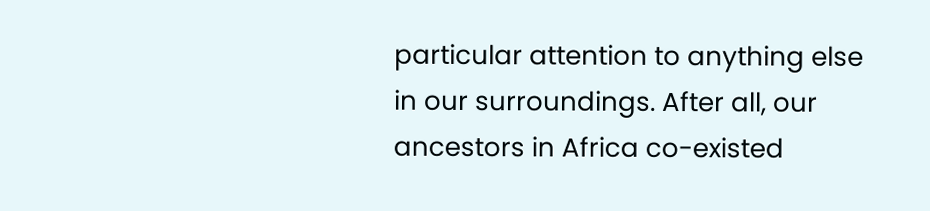particular attention to anything else in our surroundings. After all, our ancestors in Africa co-existed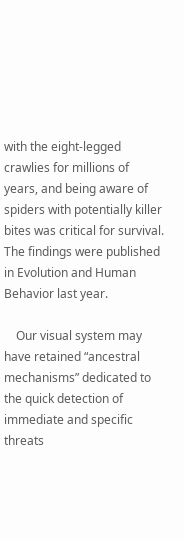with the eight-legged crawlies for millions of years, and being aware of spiders with potentially killer bites was critical for survival. The findings were published in Evolution and Human Behavior last year.

    Our visual system may have retained “ancestral mechanisms” dedicated to the quick detection of immediate and specific threats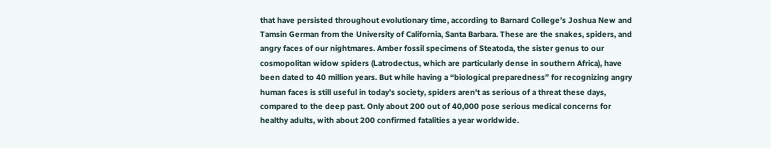that have persisted throughout evolutionary time, according to Barnard College’s Joshua New and Tamsin German from the University of California, Santa Barbara. These are the snakes, spiders, and angry faces of our nightmares. Amber fossil specimens of Steatoda, the sister genus to our cosmopolitan widow spiders (Latrodectus, which are particularly dense in southern Africa), have been dated to 40 million years. But while having a “biological preparedness” for recognizing angry human faces is still useful in today’s society, spiders aren't as serious of a threat these days, compared to the deep past. Only about 200 out of 40,000 pose serious medical concerns for healthy adults, with about 200 confirmed fatalities a year worldwide.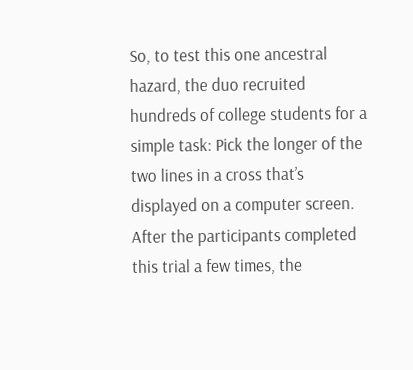So, to test this one ancestral hazard, the duo recruited hundreds of college students for a simple task: Pick the longer of the two lines in a cross that’s displayed on a computer screen. After the participants completed this trial a few times, the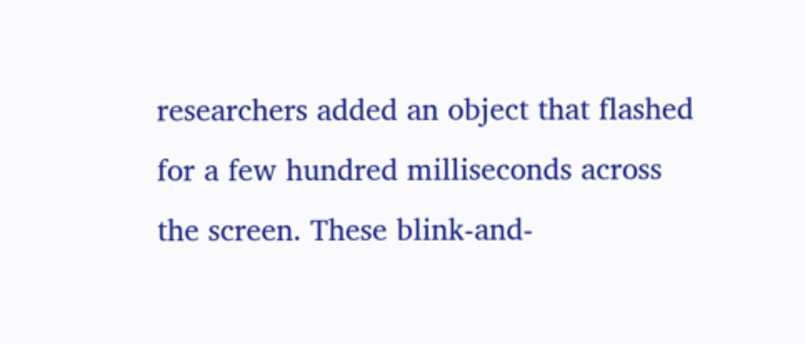researchers added an object that flashed for a few hundred milliseconds across the screen. These blink-and-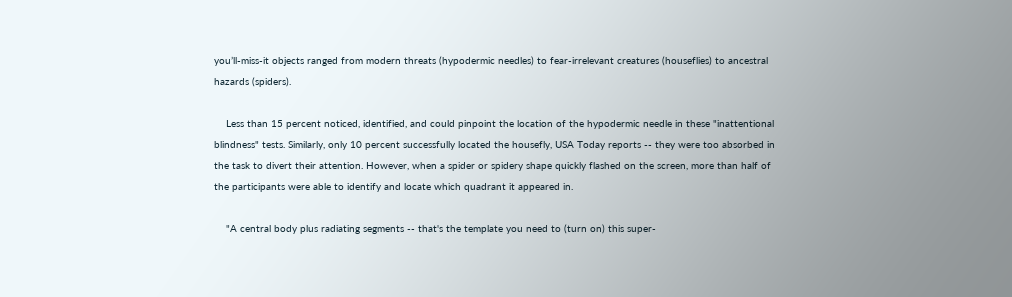you’ll-miss-it objects ranged from modern threats (hypodermic needles) to fear-irrelevant creatures (houseflies) to ancestral hazards (spiders).

    Less than 15 percent noticed, identified, and could pinpoint the location of the hypodermic needle in these "inattentional blindness" tests. Similarly, only 10 percent successfully located the housefly, USA Today reports -- they were too absorbed in the task to divert their attention. However, when a spider or spidery shape quickly flashed on the screen, more than half of the participants were able to identify and locate which quadrant it appeared in.

    "A central body plus radiating segments -- that's the template you need to (turn on) this super-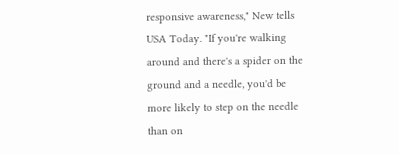responsive awareness," New tells USA Today. "If you're walking around and there's a spider on the ground and a needle, you'd be more likely to step on the needle than on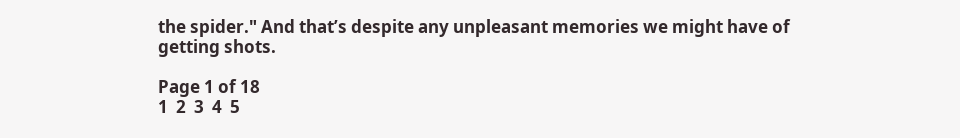the spider." And that’s despite any unpleasant memories we might have of getting shots.

Page 1 of 18
1  2  3  4  5